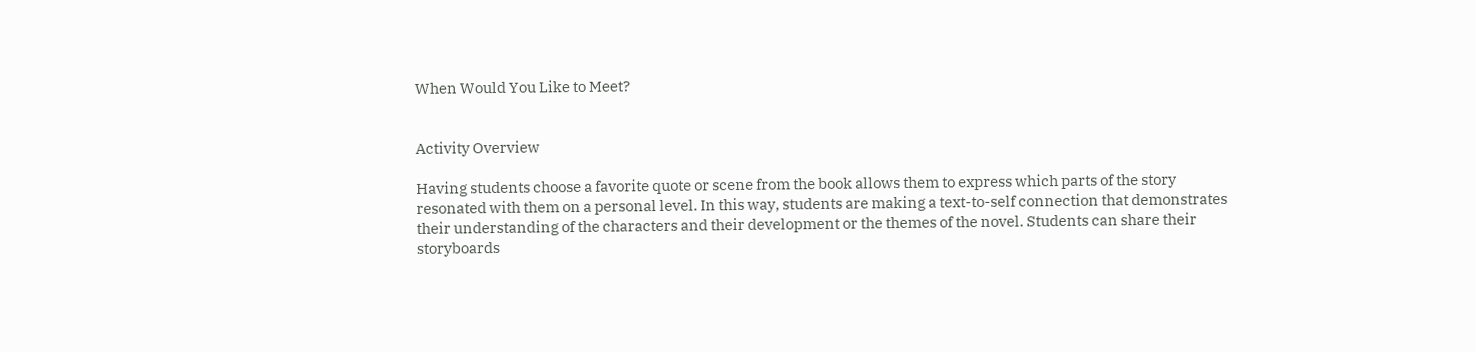When Would You Like to Meet?


Activity Overview

Having students choose a favorite quote or scene from the book allows them to express which parts of the story resonated with them on a personal level. In this way, students are making a text-to-self connection that demonstrates their understanding of the characters and their development or the themes of the novel. Students can share their storyboards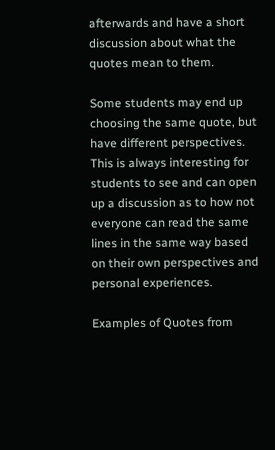afterwards and have a short discussion about what the quotes mean to them.

Some students may end up choosing the same quote, but have different perspectives. This is always interesting for students to see and can open up a discussion as to how not everyone can read the same lines in the same way based on their own perspectives and personal experiences.

Examples of Quotes from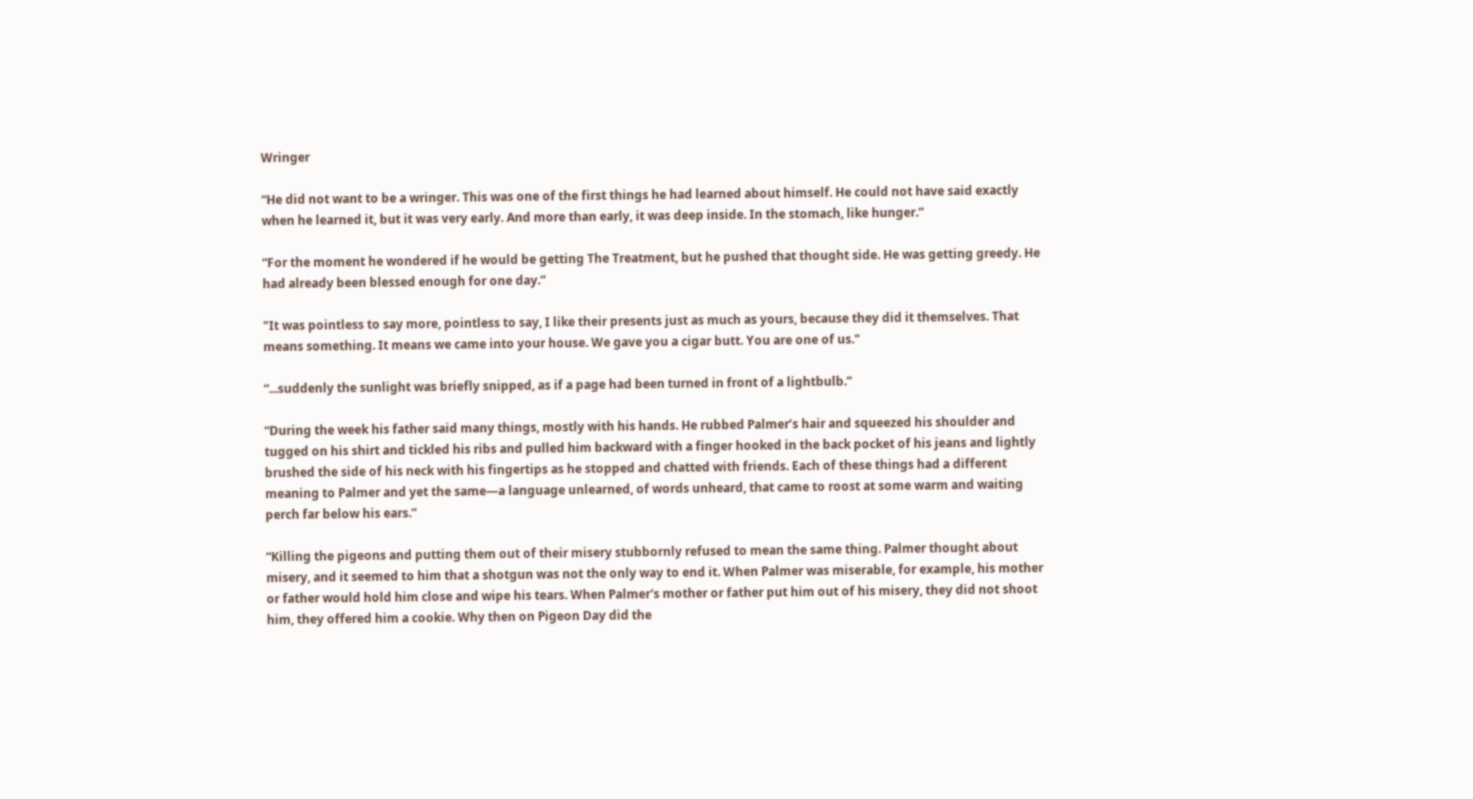Wringer

“He did not want to be a wringer. This was one of the first things he had learned about himself. He could not have said exactly when he learned it, but it was very early. And more than early, it was deep inside. In the stomach, like hunger.”

“For the moment he wondered if he would be getting The Treatment, but he pushed that thought side. He was getting greedy. He had already been blessed enough for one day.”

"It was pointless to say more, pointless to say, I like their presents just as much as yours, because they did it themselves. That means something. It means we came into your house. We gave you a cigar butt. You are one of us."

“...suddenly the sunlight was briefly snipped, as if a page had been turned in front of a lightbulb.”

“During the week his father said many things, mostly with his hands. He rubbed Palmer’s hair and squeezed his shoulder and tugged on his shirt and tickled his ribs and pulled him backward with a finger hooked in the back pocket of his jeans and lightly brushed the side of his neck with his fingertips as he stopped and chatted with friends. Each of these things had a different meaning to Palmer and yet the same—a language unlearned, of words unheard, that came to roost at some warm and waiting perch far below his ears.”

“Killing the pigeons and putting them out of their misery stubbornly refused to mean the same thing. Palmer thought about misery, and it seemed to him that a shotgun was not the only way to end it. When Palmer was miserable, for example, his mother or father would hold him close and wipe his tears. When Palmer's mother or father put him out of his misery, they did not shoot him, they offered him a cookie. Why then on Pigeon Day did the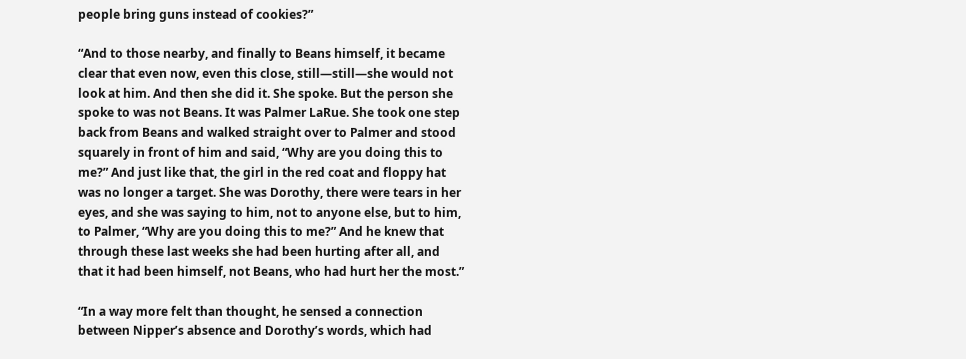people bring guns instead of cookies?”

“And to those nearby, and finally to Beans himself, it became clear that even now, even this close, still—still—she would not look at him. And then she did it. She spoke. But the person she spoke to was not Beans. It was Palmer LaRue. She took one step back from Beans and walked straight over to Palmer and stood squarely in front of him and said, “Why are you doing this to me?” And just like that, the girl in the red coat and floppy hat was no longer a target. She was Dorothy, there were tears in her eyes, and she was saying to him, not to anyone else, but to him, to Palmer, “Why are you doing this to me?” And he knew that through these last weeks she had been hurting after all, and that it had been himself, not Beans, who had hurt her the most.”

“In a way more felt than thought, he sensed a connection between Nipper’s absence and Dorothy’s words, which had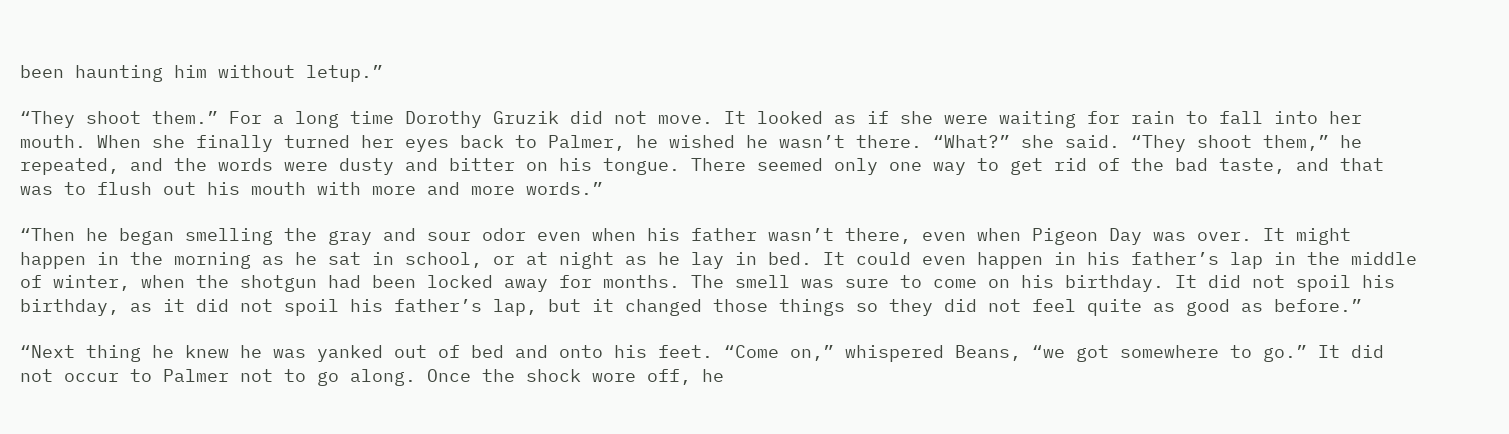been haunting him without letup.”

“They shoot them.” For a long time Dorothy Gruzik did not move. It looked as if she were waiting for rain to fall into her mouth. When she finally turned her eyes back to Palmer, he wished he wasn’t there. “What?” she said. “They shoot them,” he repeated, and the words were dusty and bitter on his tongue. There seemed only one way to get rid of the bad taste, and that was to flush out his mouth with more and more words.”

“Then he began smelling the gray and sour odor even when his father wasn’t there, even when Pigeon Day was over. It might happen in the morning as he sat in school, or at night as he lay in bed. It could even happen in his father’s lap in the middle of winter, when the shotgun had been locked away for months. The smell was sure to come on his birthday. It did not spoil his birthday, as it did not spoil his father’s lap, but it changed those things so they did not feel quite as good as before.”

“Next thing he knew he was yanked out of bed and onto his feet. “Come on,” whispered Beans, “we got somewhere to go.” It did not occur to Palmer not to go along. Once the shock wore off, he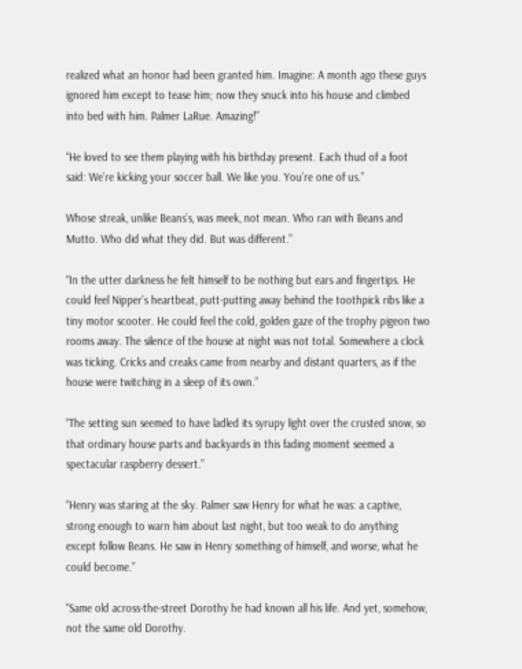realized what an honor had been granted him. Imagine: A month ago these guys ignored him except to tease him; now they snuck into his house and climbed into bed with him. Palmer LaRue. Amazing!”

“He loved to see them playing with his birthday present. Each thud of a foot said: We’re kicking your soccer ball. We like you. You’re one of us.”

Whose streak, unlike Beans’s, was meek, not mean. Who ran with Beans and Mutto. Who did what they did. But was different.”

“In the utter darkness he felt himself to be nothing but ears and fingertips. He could feel Nipper’s heartbeat, putt-putting away behind the toothpick ribs like a tiny motor scooter. He could feel the cold, golden gaze of the trophy pigeon two rooms away. The silence of the house at night was not total. Somewhere a clock was ticking. Cricks and creaks came from nearby and distant quarters, as if the house were twitching in a sleep of its own.”

“The setting sun seemed to have ladled its syrupy light over the crusted snow, so that ordinary house parts and backyards in this fading moment seemed a spectacular raspberry dessert.”

“Henry was staring at the sky. Palmer saw Henry for what he was: a captive, strong enough to warn him about last night, but too weak to do anything except follow Beans. He saw in Henry something of himself, and worse, what he could become.”

“Same old across-the-street Dorothy he had known all his life. And yet, somehow, not the same old Dorothy.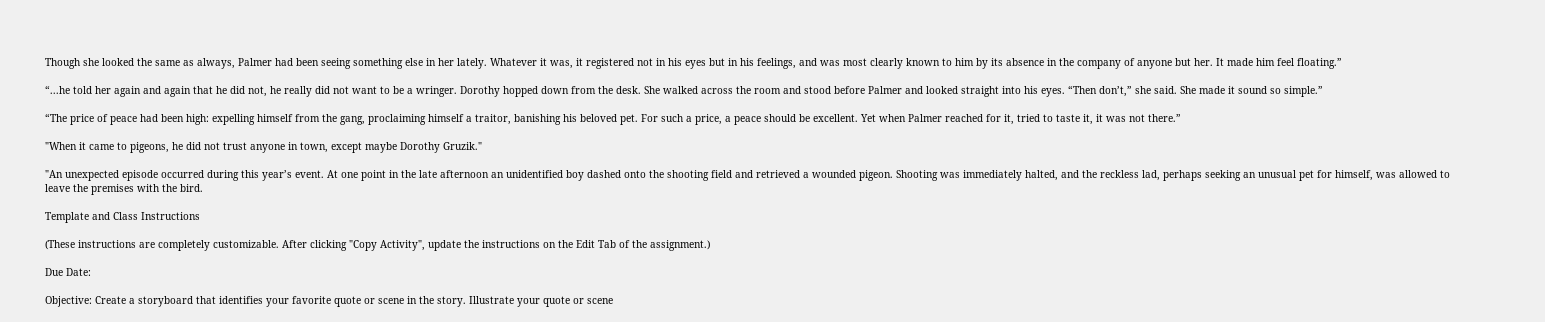Though she looked the same as always, Palmer had been seeing something else in her lately. Whatever it was, it registered not in his eyes but in his feelings, and was most clearly known to him by its absence in the company of anyone but her. It made him feel floating.”

“...he told her again and again that he did not, he really did not want to be a wringer. Dorothy hopped down from the desk. She walked across the room and stood before Palmer and looked straight into his eyes. “Then don’t,” she said. She made it sound so simple.”

“The price of peace had been high: expelling himself from the gang, proclaiming himself a traitor, banishing his beloved pet. For such a price, a peace should be excellent. Yet when Palmer reached for it, tried to taste it, it was not there.”

"When it came to pigeons, he did not trust anyone in town, except maybe Dorothy Gruzik."

"An unexpected episode occurred during this year’s event. At one point in the late afternoon an unidentified boy dashed onto the shooting field and retrieved a wounded pigeon. Shooting was immediately halted, and the reckless lad, perhaps seeking an unusual pet for himself, was allowed to leave the premises with the bird.

Template and Class Instructions

(These instructions are completely customizable. After clicking "Copy Activity", update the instructions on the Edit Tab of the assignment.)

Due Date:

Objective: Create a storyboard that identifies your favorite quote or scene in the story. Illustrate your quote or scene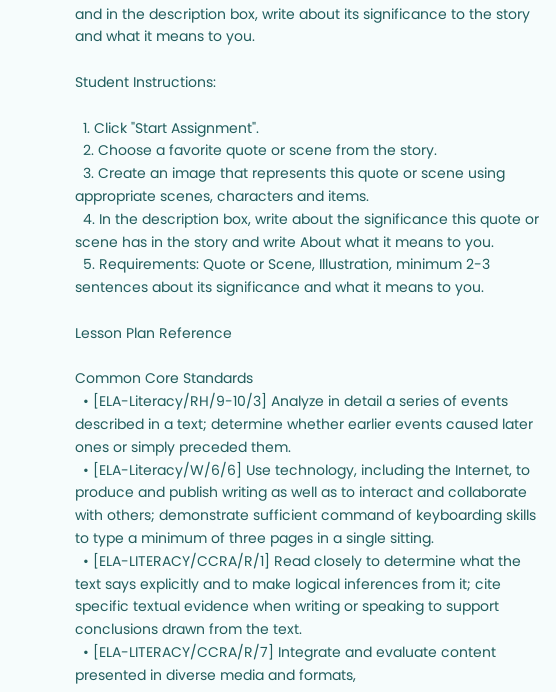and in the description box, write about its significance to the story and what it means to you.

Student Instructions:

  1. Click "Start Assignment".
  2. Choose a favorite quote or scene from the story.
  3. Create an image that represents this quote or scene using appropriate scenes, characters and items.
  4. In the description box, write about the significance this quote or scene has in the story and write About what it means to you.
  5. Requirements: Quote or Scene, Illustration, minimum 2-3 sentences about its significance and what it means to you.

Lesson Plan Reference

Common Core Standards
  • [ELA-Literacy/RH/9-10/3] Analyze in detail a series of events described in a text; determine whether earlier events caused later ones or simply preceded them.
  • [ELA-Literacy/W/6/6] Use technology, including the Internet, to produce and publish writing as well as to interact and collaborate with others; demonstrate sufficient command of keyboarding skills to type a minimum of three pages in a single sitting.
  • [ELA-LITERACY/CCRA/R/1] Read closely to determine what the text says explicitly and to make logical inferences from it; cite specific textual evidence when writing or speaking to support conclusions drawn from the text.
  • [ELA-LITERACY/CCRA/R/7] Integrate and evaluate content presented in diverse media and formats,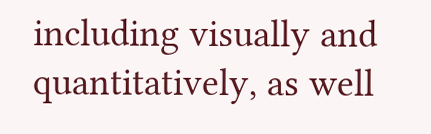including visually and quantitatively, as well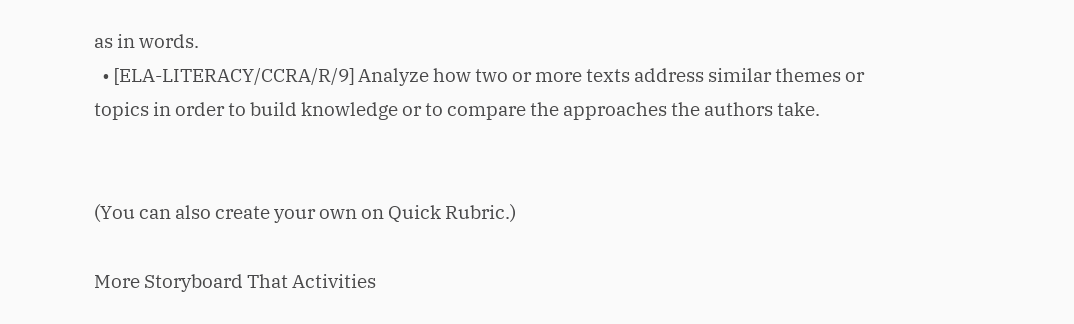as in words.
  • [ELA-LITERACY/CCRA/R/9] Analyze how two or more texts address similar themes or topics in order to build knowledge or to compare the approaches the authors take.


(You can also create your own on Quick Rubric.)

More Storyboard That Activities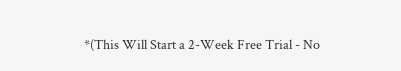*(This Will Start a 2-Week Free Trial - No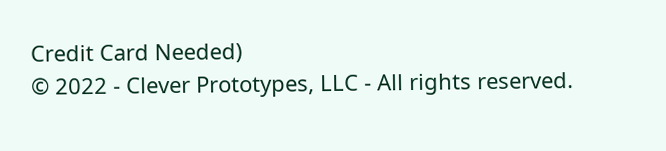Credit Card Needed)
© 2022 - Clever Prototypes, LLC - All rights reserved.